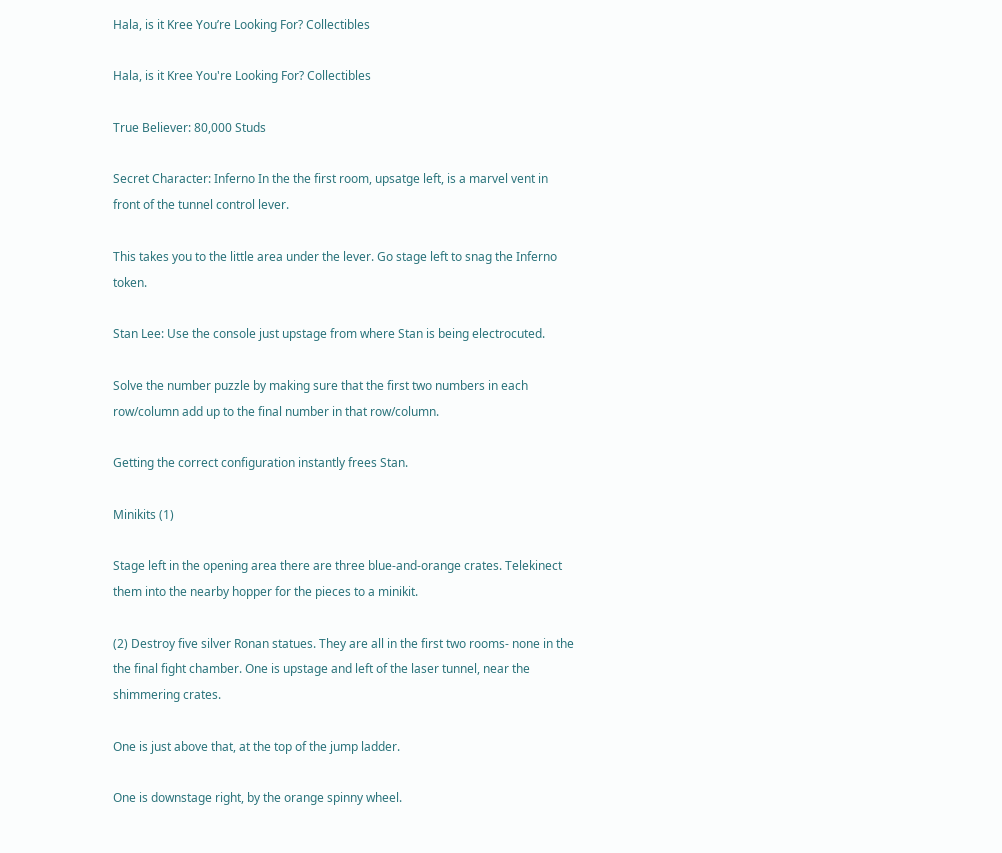Hala, is it Kree You’re Looking For? Collectibles

Hala, is it Kree You're Looking For? Collectibles

True Believer: 80,000 Studs

Secret Character: Inferno In the the first room, upsatge left, is a marvel vent in front of the tunnel control lever.

This takes you to the little area under the lever. Go stage left to snag the Inferno token.

Stan Lee: Use the console just upstage from where Stan is being electrocuted.

Solve the number puzzle by making sure that the first two numbers in each row/column add up to the final number in that row/column.

Getting the correct configuration instantly frees Stan.

Minikits (1)

Stage left in the opening area there are three blue-and-orange crates. Telekinect them into the nearby hopper for the pieces to a minikit.

(2) Destroy five silver Ronan statues. They are all in the first two rooms- none in the the final fight chamber. One is upstage and left of the laser tunnel, near the shimmering crates.

One is just above that, at the top of the jump ladder.

One is downstage right, by the orange spinny wheel.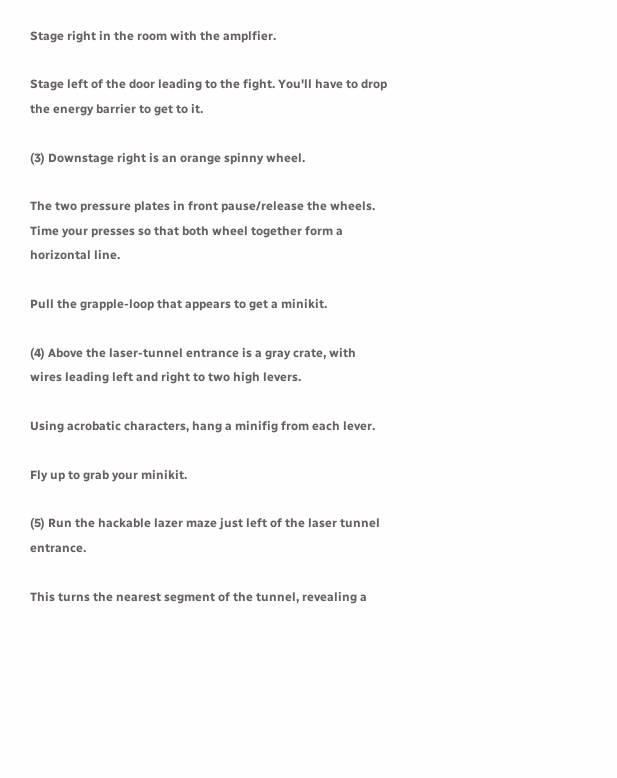Stage right in the room with the amplfier.

Stage left of the door leading to the fight. You'll have to drop the energy barrier to get to it.

(3) Downstage right is an orange spinny wheel.

The two pressure plates in front pause/release the wheels. Time your presses so that both wheel together form a horizontal line.

Pull the grapple-loop that appears to get a minikit.

(4) Above the laser-tunnel entrance is a gray crate, with wires leading left and right to two high levers.

Using acrobatic characters, hang a minifig from each lever.

Fly up to grab your minikit.

(5) Run the hackable lazer maze just left of the laser tunnel entrance.

This turns the nearest segment of the tunnel, revealing a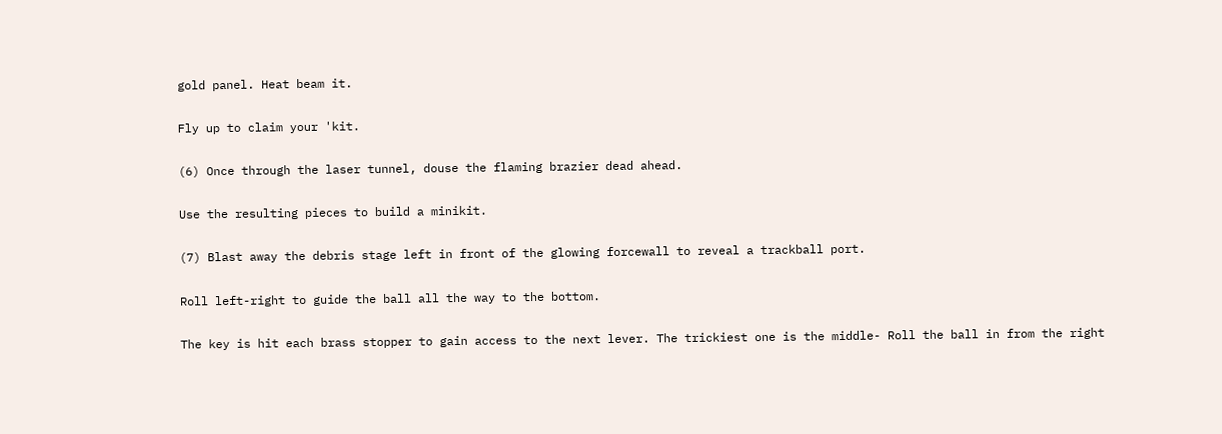gold panel. Heat beam it.

Fly up to claim your 'kit.

(6) Once through the laser tunnel, douse the flaming brazier dead ahead.

Use the resulting pieces to build a minikit.

(7) Blast away the debris stage left in front of the glowing forcewall to reveal a trackball port.

Roll left-right to guide the ball all the way to the bottom.

The key is hit each brass stopper to gain access to the next lever. The trickiest one is the middle- Roll the ball in from the right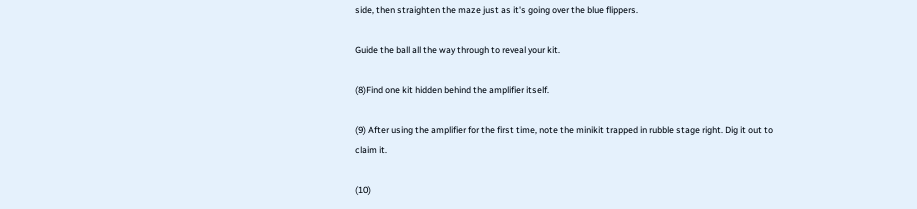side, then straighten the maze just as it's going over the blue flippers.

Guide the ball all the way through to reveal your kit.

(8)Find one kit hidden behind the amplifier itself.

(9) After using the amplifier for the first time, note the minikit trapped in rubble stage right. Dig it out to claim it.

(10)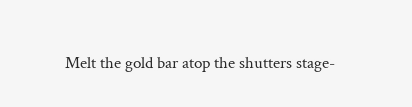Melt the gold bar atop the shutters stage-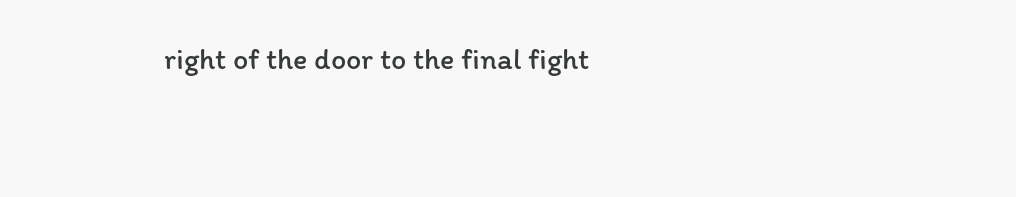right of the door to the final fight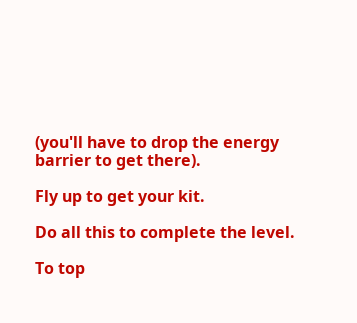(you'll have to drop the energy barrier to get there).

Fly up to get your kit.

Do all this to complete the level.

To top